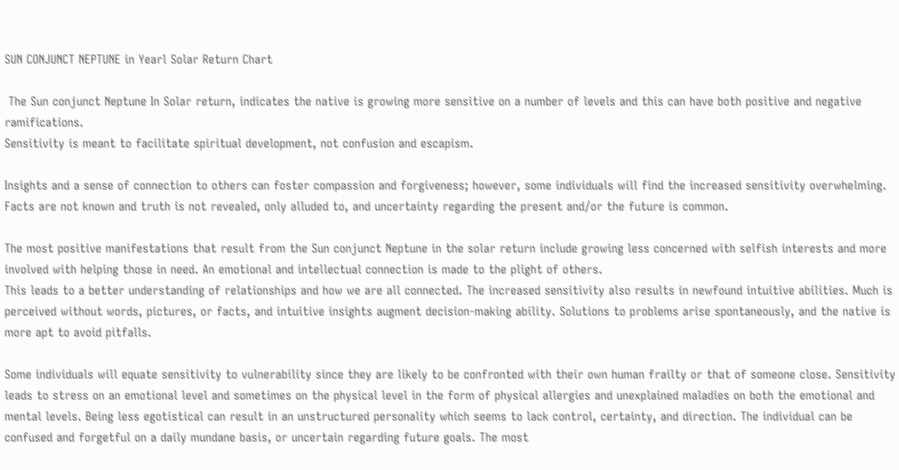SUN CONJUNCT NEPTUNE in Yearl Solar Return Chart

 The Sun conjunct Neptune In Solar return, indicates the native is growing more sensitive on a number of levels and this can have both positive and negative ramifications.
Sensitivity is meant to facilitate spiritual development, not confusion and escapism.

Insights and a sense of connection to others can foster compassion and forgiveness; however, some individuals will find the increased sensitivity overwhelming. Facts are not known and truth is not revealed, only alluded to, and uncertainty regarding the present and/or the future is common.

The most positive manifestations that result from the Sun conjunct Neptune in the solar return include growing less concerned with selfish interests and more involved with helping those in need. An emotional and intellectual connection is made to the plight of others.
This leads to a better understanding of relationships and how we are all connected. The increased sensitivity also results in newfound intuitive abilities. Much is perceived without words, pictures, or facts, and intuitive insights augment decision-making ability. Solutions to problems arise spontaneously, and the native is more apt to avoid pitfalls.

Some individuals will equate sensitivity to vulnerability since they are likely to be confronted with their own human frailty or that of someone close. Sensitivity leads to stress on an emotional level and sometimes on the physical level in the form of physical allergies and unexplained maladies on both the emotional and mental levels. Being less egotistical can result in an unstructured personality which seems to lack control, certainty, and direction. The individual can be confused and forgetful on a daily mundane basis, or uncertain regarding future goals. The most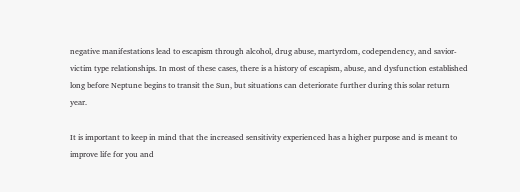negative manifestations lead to escapism through alcohol, drug abuse, martyrdom, codependency, and savior-victim type relationships. In most of these cases, there is a history of escapism, abuse, and dysfunction established long before Neptune begins to transit the Sun, but situations can deteriorate further during this solar return year.

It is important to keep in mind that the increased sensitivity experienced has a higher purpose and is meant to improve life for you and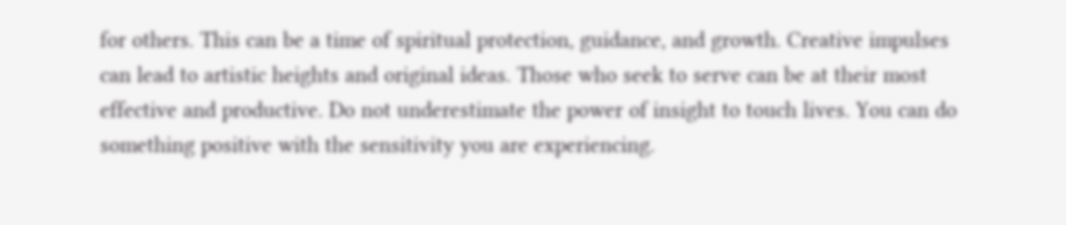for others. This can be a time of spiritual protection, guidance, and growth. Creative impulses can lead to artistic heights and original ideas. Those who seek to serve can be at their most effective and productive. Do not underestimate the power of insight to touch lives. You can do something positive with the sensitivity you are experiencing.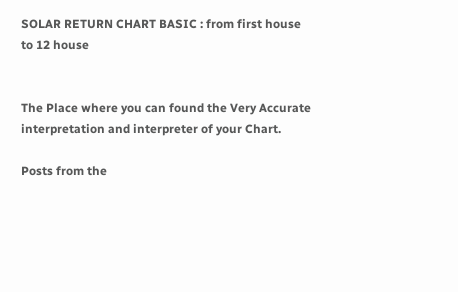SOLAR RETURN CHART BASIC : from first house to 12 house


The Place where you can found the Very Accurate interpretation and interpreter of your Chart.

Posts from the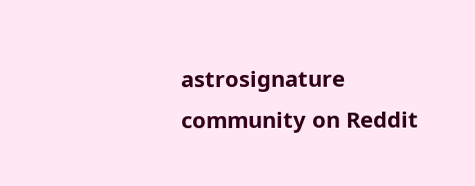astrosignature
community on Reddit